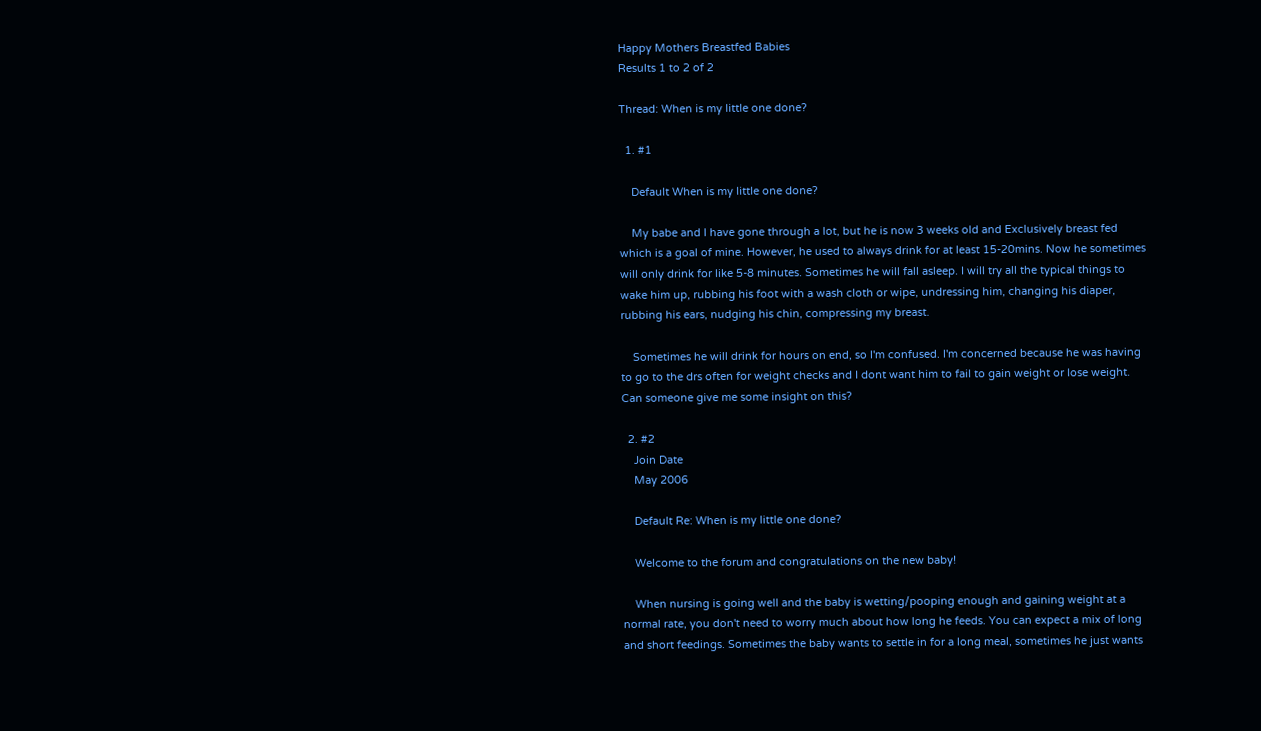Happy Mothers Breastfed Babies
Results 1 to 2 of 2

Thread: When is my little one done?

  1. #1

    Default When is my little one done?

    My babe and I have gone through a lot, but he is now 3 weeks old and Exclusively breast fed which is a goal of mine. However, he used to always drink for at least 15-20mins. Now he sometimes will only drink for like 5-8 minutes. Sometimes he will fall asleep. I will try all the typical things to wake him up, rubbing his foot with a wash cloth or wipe, undressing him, changing his diaper, rubbing his ears, nudging his chin, compressing my breast.

    Sometimes he will drink for hours on end, so I'm confused. I'm concerned because he was having to go to the drs often for weight checks and I dont want him to fail to gain weight or lose weight. Can someone give me some insight on this?

  2. #2
    Join Date
    May 2006

    Default Re: When is my little one done?

    Welcome to the forum and congratulations on the new baby!

    When nursing is going well and the baby is wetting/pooping enough and gaining weight at a normal rate, you don't need to worry much about how long he feeds. You can expect a mix of long and short feedings. Sometimes the baby wants to settle in for a long meal, sometimes he just wants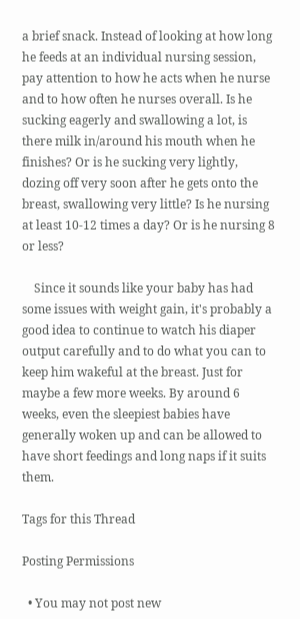a brief snack. Instead of looking at how long he feeds at an individual nursing session, pay attention to how he acts when he nurse and to how often he nurses overall. Is he sucking eagerly and swallowing a lot, is there milk in/around his mouth when he finishes? Or is he sucking very lightly, dozing off very soon after he gets onto the breast, swallowing very little? Is he nursing at least 10-12 times a day? Or is he nursing 8 or less?

    Since it sounds like your baby has had some issues with weight gain, it's probably a good idea to continue to watch his diaper output carefully and to do what you can to keep him wakeful at the breast. Just for maybe a few more weeks. By around 6 weeks, even the sleepiest babies have generally woken up and can be allowed to have short feedings and long naps if it suits them.

Tags for this Thread

Posting Permissions

  • You may not post new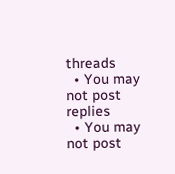threads
  • You may not post replies
  • You may not post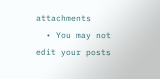attachments
  • You may not edit your posts